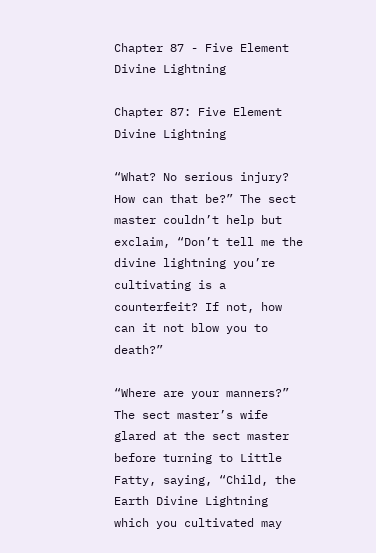Chapter 87 - Five Element Divine Lightning

Chapter 87: Five Element Divine Lightning

“What? No serious injury? How can that be?” The sect master couldn’t help but exclaim, “Don’t tell me the divine lightning you’re cultivating is a counterfeit? If not, how can it not blow you to death?”

“Where are your manners?” The sect master’s wife glared at the sect master before turning to Little Fatty, saying, “Child, the Earth Divine Lightning which you cultivated may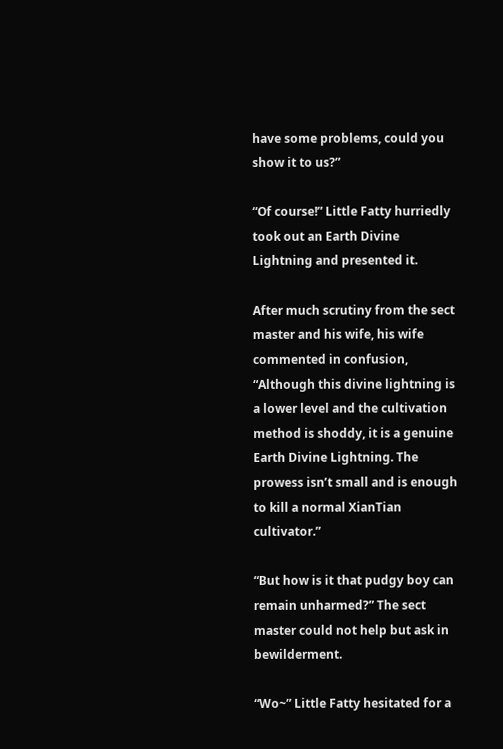have some problems, could you show it to us?”

“Of course!” Little Fatty hurriedly took out an Earth Divine Lightning and presented it.

After much scrutiny from the sect master and his wife, his wife commented in confusion, “Although this divine lightning is a lower level and the cultivation method is shoddy, it is a genuine Earth Divine Lightning. The prowess isn’t small and is enough to kill a normal XianTian cultivator.”

“But how is it that pudgy boy can remain unharmed?” The sect master could not help but ask in bewilderment.

“Wo~” Little Fatty hesitated for a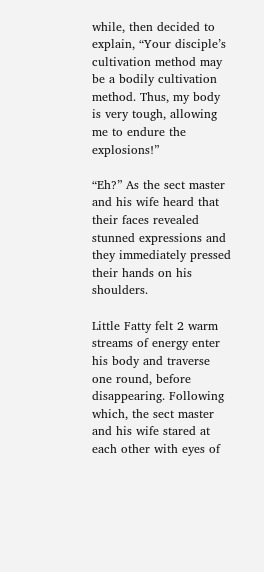while, then decided to explain, “Your disciple’s cultivation method may be a bodily cultivation method. Thus, my body is very tough, allowing me to endure the explosions!”

“Eh?” As the sect master and his wife heard that their faces revealed stunned expressions and they immediately pressed their hands on his shoulders.

Little Fatty felt 2 warm streams of energy enter his body and traverse one round, before disappearing. Following which, the sect master and his wife stared at each other with eyes of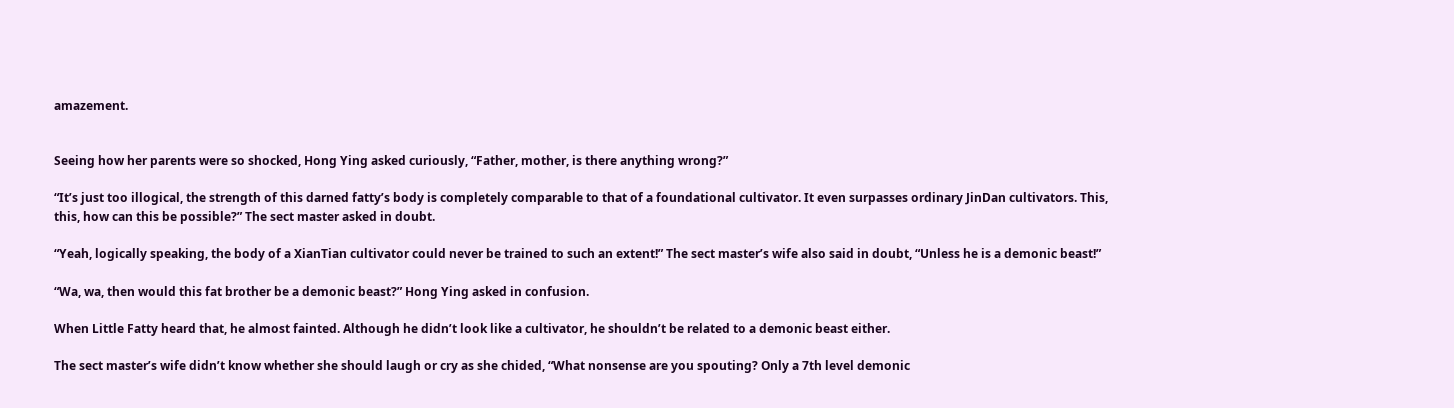amazement.


Seeing how her parents were so shocked, Hong Ying asked curiously, “Father, mother, is there anything wrong?”

“It’s just too illogical, the strength of this darned fatty’s body is completely comparable to that of a foundational cultivator. It even surpasses ordinary JinDan cultivators. This, this, how can this be possible?” The sect master asked in doubt.

“Yeah, logically speaking, the body of a XianTian cultivator could never be trained to such an extent!” The sect master’s wife also said in doubt, “Unless he is a demonic beast!”

“Wa, wa, then would this fat brother be a demonic beast?” Hong Ying asked in confusion.

When Little Fatty heard that, he almost fainted. Although he didn’t look like a cultivator, he shouldn’t be related to a demonic beast either.

The sect master’s wife didn’t know whether she should laugh or cry as she chided, “What nonsense are you spouting? Only a 7th level demonic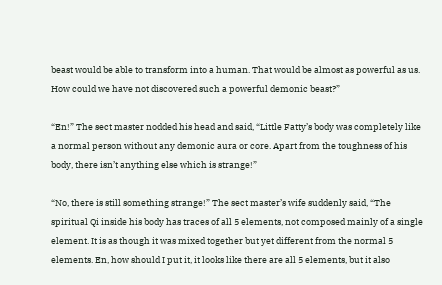beast would be able to transform into a human. That would be almost as powerful as us. How could we have not discovered such a powerful demonic beast?”

“En!” The sect master nodded his head and said, “Little Fatty’s body was completely like a normal person without any demonic aura or core. Apart from the toughness of his body, there isn’t anything else which is strange!”

“No, there is still something strange!” The sect master’s wife suddenly said, “The spiritual Qi inside his body has traces of all 5 elements, not composed mainly of a single element. It is as though it was mixed together but yet different from the normal 5 elements. En, how should I put it, it looks like there are all 5 elements, but it also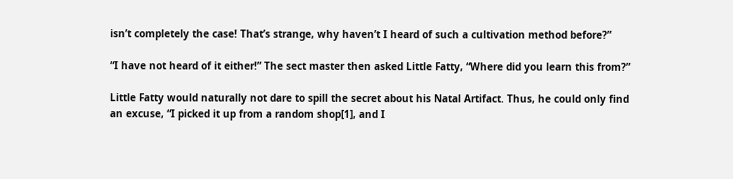isn’t completely the case! That’s strange, why haven’t I heard of such a cultivation method before?”

“I have not heard of it either!” The sect master then asked Little Fatty, “Where did you learn this from?”

Little Fatty would naturally not dare to spill the secret about his Natal Artifact. Thus, he could only find an excuse, “I picked it up from a random shop[1], and I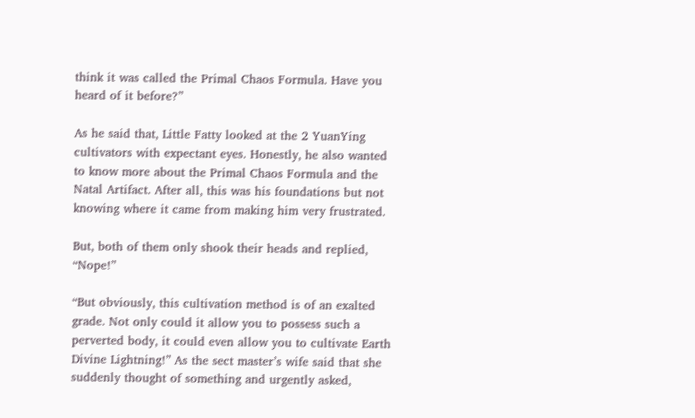think it was called the Primal Chaos Formula. Have you heard of it before?”

As he said that, Little Fatty looked at the 2 YuanYing cultivators with expectant eyes. Honestly, he also wanted to know more about the Primal Chaos Formula and the Natal Artifact. After all, this was his foundations but not knowing where it came from making him very frustrated.

But, both of them only shook their heads and replied, “Nope!”

“But obviously, this cultivation method is of an exalted grade. Not only could it allow you to possess such a perverted body, it could even allow you to cultivate Earth Divine Lightning!” As the sect master’s wife said that she suddenly thought of something and urgently asked,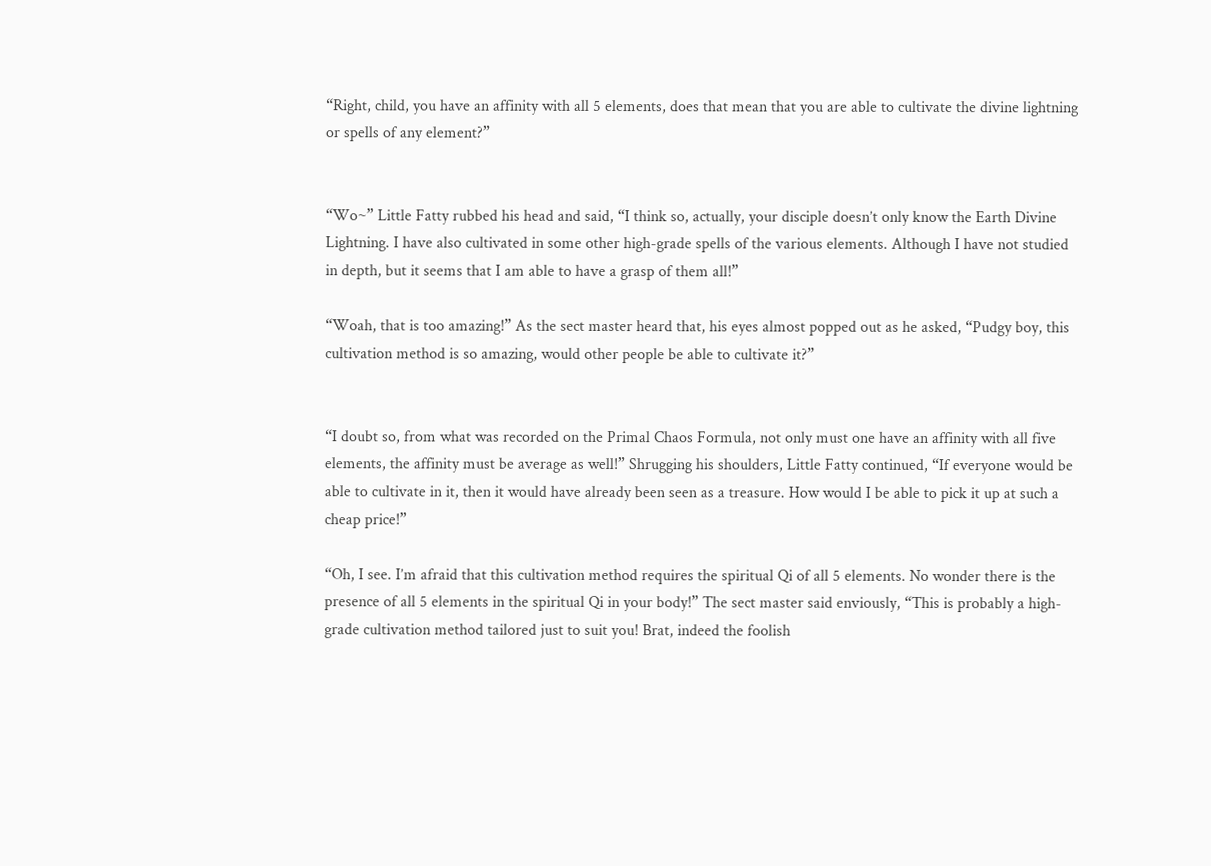“Right, child, you have an affinity with all 5 elements, does that mean that you are able to cultivate the divine lightning or spells of any element?”


“Wo~” Little Fatty rubbed his head and said, “I think so, actually, your disciple doesn’t only know the Earth Divine Lightning. I have also cultivated in some other high-grade spells of the various elements. Although I have not studied in depth, but it seems that I am able to have a grasp of them all!”

“Woah, that is too amazing!” As the sect master heard that, his eyes almost popped out as he asked, “Pudgy boy, this cultivation method is so amazing, would other people be able to cultivate it?”


“I doubt so, from what was recorded on the Primal Chaos Formula, not only must one have an affinity with all five elements, the affinity must be average as well!” Shrugging his shoulders, Little Fatty continued, “If everyone would be able to cultivate in it, then it would have already been seen as a treasure. How would I be able to pick it up at such a cheap price!”

“Oh, I see. I’m afraid that this cultivation method requires the spiritual Qi of all 5 elements. No wonder there is the presence of all 5 elements in the spiritual Qi in your body!” The sect master said enviously, “This is probably a high-grade cultivation method tailored just to suit you! Brat, indeed the foolish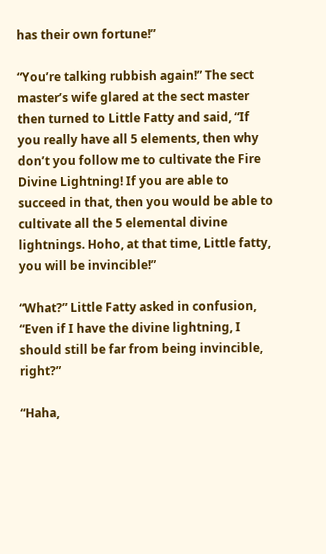has their own fortune!”

“You’re talking rubbish again!” The sect master’s wife glared at the sect master then turned to Little Fatty and said, “If you really have all 5 elements, then why don’t you follow me to cultivate the Fire Divine Lightning! If you are able to succeed in that, then you would be able to cultivate all the 5 elemental divine lightnings. Hoho, at that time, Little fatty, you will be invincible!”

“What?” Little Fatty asked in confusion, “Even if I have the divine lightning, I should still be far from being invincible, right?”

“Haha,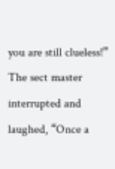you are still clueless!” The sect master interrupted and laughed, “Once a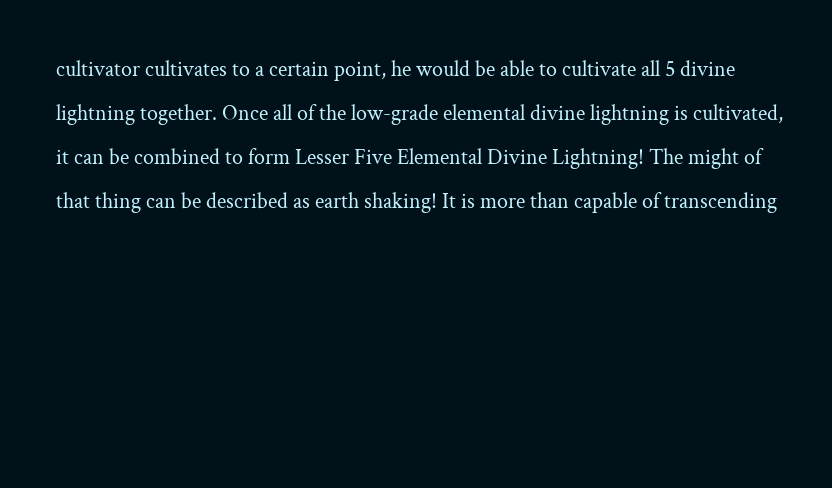cultivator cultivates to a certain point, he would be able to cultivate all 5 divine lightning together. Once all of the low-grade elemental divine lightning is cultivated, it can be combined to form Lesser Five Elemental Divine Lightning! The might of that thing can be described as earth shaking! It is more than capable of transcending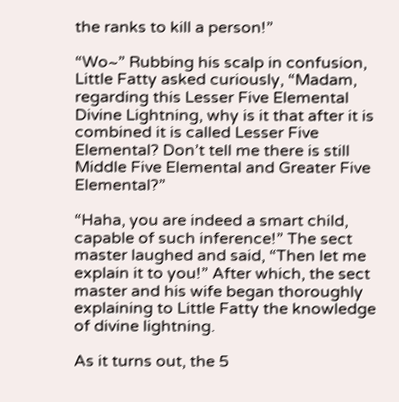the ranks to kill a person!”

“Wo~” Rubbing his scalp in confusion, Little Fatty asked curiously, “Madam, regarding this Lesser Five Elemental Divine Lightning, why is it that after it is combined it is called Lesser Five Elemental? Don’t tell me there is still Middle Five Elemental and Greater Five Elemental?”

“Haha, you are indeed a smart child, capable of such inference!” The sect master laughed and said, “Then let me explain it to you!” After which, the sect master and his wife began thoroughly explaining to Little Fatty the knowledge of divine lightning.

As it turns out, the 5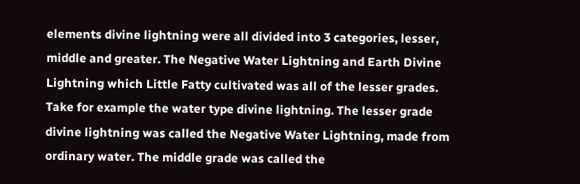elements divine lightning were all divided into 3 categories, lesser, middle and greater. The Negative Water Lightning and Earth Divine Lightning which Little Fatty cultivated was all of the lesser grades. Take for example the water type divine lightning. The lesser grade divine lightning was called the Negative Water Lightning, made from ordinary water. The middle grade was called the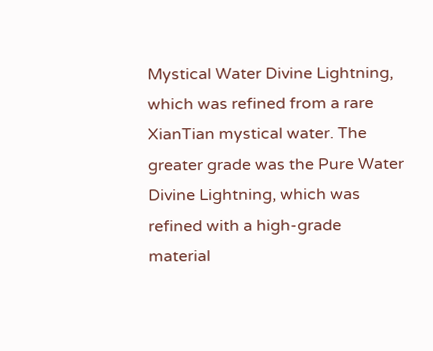Mystical Water Divine Lightning, which was refined from a rare XianTian mystical water. The greater grade was the Pure Water Divine Lightning, which was refined with a high-grade material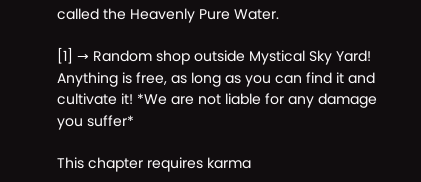called the Heavenly Pure Water.

[1] → Random shop outside Mystical Sky Yard! Anything is free, as long as you can find it and cultivate it! *We are not liable for any damage you suffer*

This chapter requires karma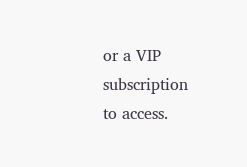or a VIP subscription to access.